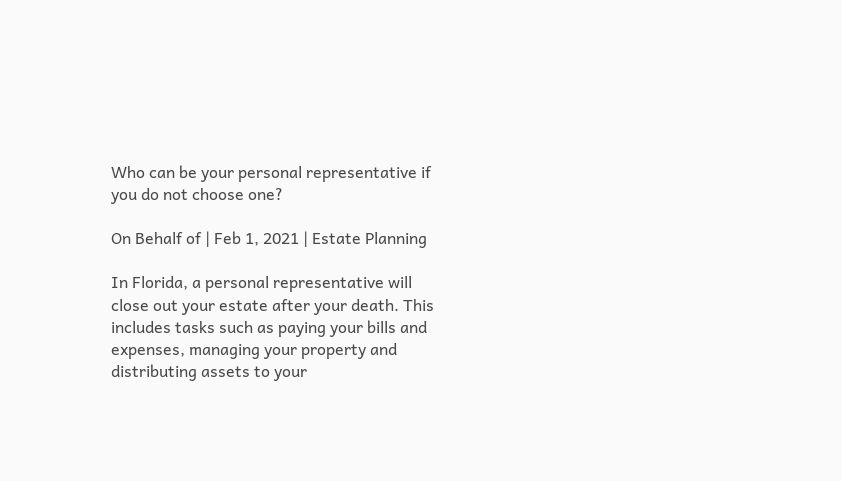Who can be your personal representative if you do not choose one?

On Behalf of | Feb 1, 2021 | Estate Planning

In Florida, a personal representative will close out your estate after your death. This includes tasks such as paying your bills and expenses, managing your property and distributing assets to your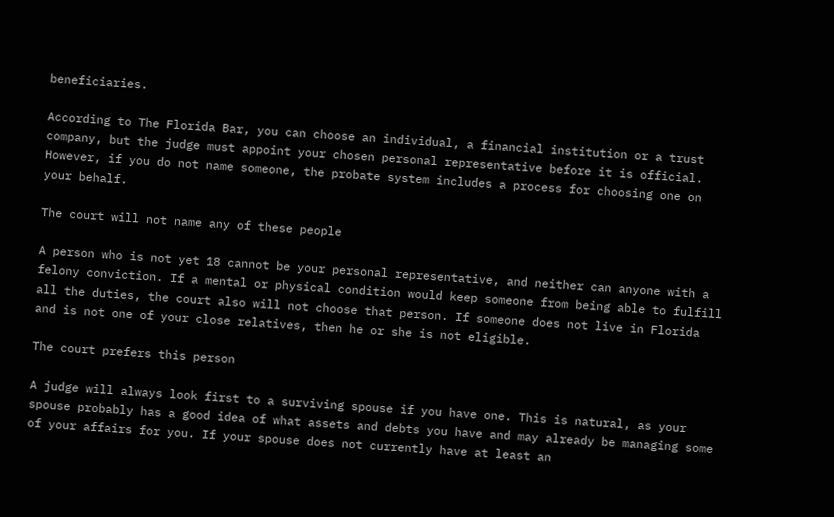beneficiaries.

According to The Florida Bar, you can choose an individual, a financial institution or a trust company, but the judge must appoint your chosen personal representative before it is official. However, if you do not name someone, the probate system includes a process for choosing one on your behalf.

The court will not name any of these people

A person who is not yet 18 cannot be your personal representative, and neither can anyone with a felony conviction. If a mental or physical condition would keep someone from being able to fulfill all the duties, the court also will not choose that person. If someone does not live in Florida and is not one of your close relatives, then he or she is not eligible.

The court prefers this person

A judge will always look first to a surviving spouse if you have one. This is natural, as your spouse probably has a good idea of what assets and debts you have and may already be managing some of your affairs for you. If your spouse does not currently have at least an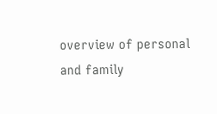overview of personal and family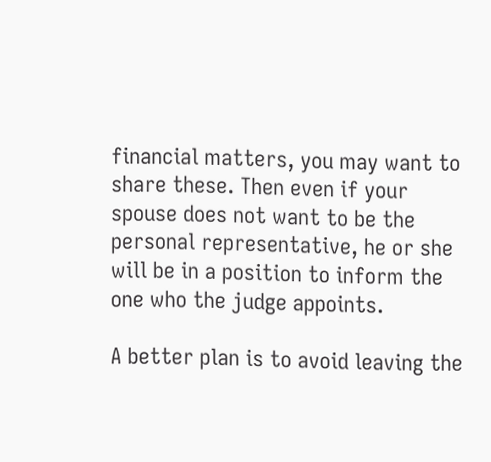financial matters, you may want to share these. Then even if your spouse does not want to be the personal representative, he or she will be in a position to inform the one who the judge appoints.

A better plan is to avoid leaving the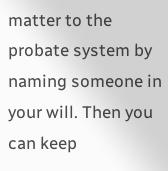matter to the probate system by naming someone in your will. Then you can keep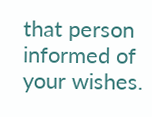that person informed of your wishes.